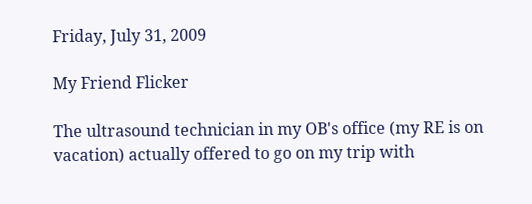Friday, July 31, 2009

My Friend Flicker

The ultrasound technician in my OB's office (my RE is on vacation) actually offered to go on my trip with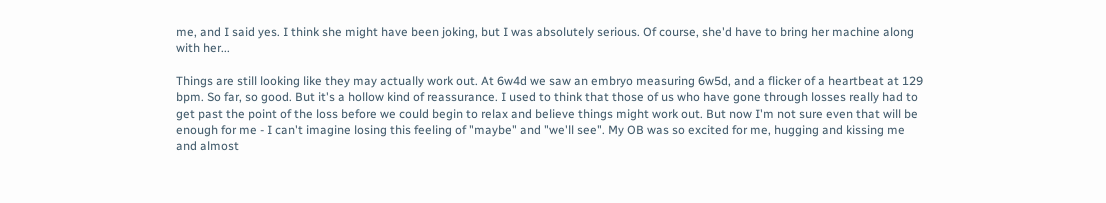me, and I said yes. I think she might have been joking, but I was absolutely serious. Of course, she'd have to bring her machine along with her...

Things are still looking like they may actually work out. At 6w4d we saw an embryo measuring 6w5d, and a flicker of a heartbeat at 129 bpm. So far, so good. But it's a hollow kind of reassurance. I used to think that those of us who have gone through losses really had to get past the point of the loss before we could begin to relax and believe things might work out. But now I'm not sure even that will be enough for me - I can't imagine losing this feeling of "maybe" and "we'll see". My OB was so excited for me, hugging and kissing me and almost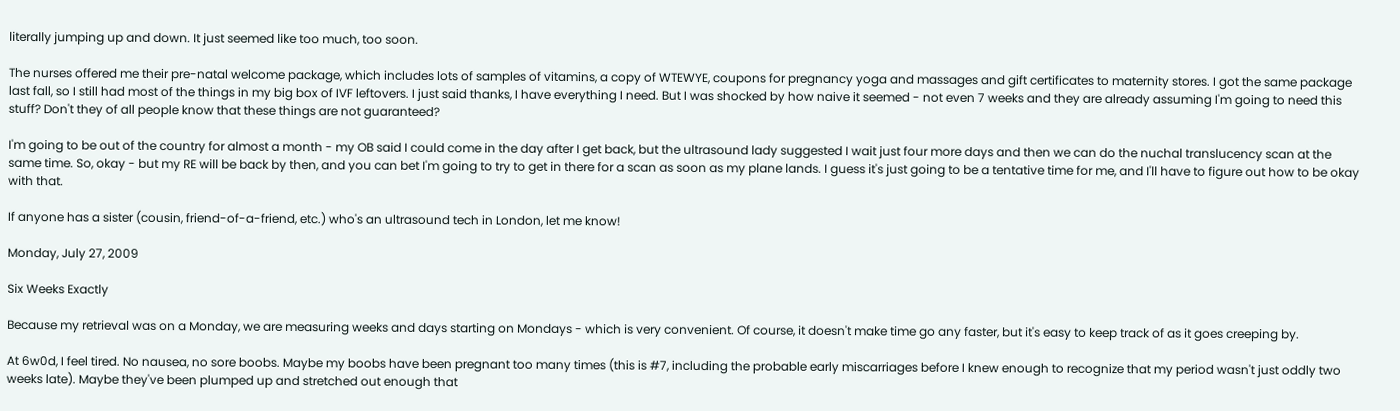literally jumping up and down. It just seemed like too much, too soon.

The nurses offered me their pre-natal welcome package, which includes lots of samples of vitamins, a copy of WTEWYE, coupons for pregnancy yoga and massages and gift certificates to maternity stores. I got the same package last fall, so I still had most of the things in my big box of IVF leftovers. I just said thanks, I have everything I need. But I was shocked by how naive it seemed - not even 7 weeks and they are already assuming I'm going to need this stuff? Don't they of all people know that these things are not guaranteed?

I'm going to be out of the country for almost a month - my OB said I could come in the day after I get back, but the ultrasound lady suggested I wait just four more days and then we can do the nuchal translucency scan at the same time. So, okay - but my RE will be back by then, and you can bet I'm going to try to get in there for a scan as soon as my plane lands. I guess it's just going to be a tentative time for me, and I'll have to figure out how to be okay with that.

If anyone has a sister (cousin, friend-of-a-friend, etc.) who's an ultrasound tech in London, let me know!

Monday, July 27, 2009

Six Weeks Exactly

Because my retrieval was on a Monday, we are measuring weeks and days starting on Mondays - which is very convenient. Of course, it doesn't make time go any faster, but it's easy to keep track of as it goes creeping by.

At 6w0d, I feel tired. No nausea, no sore boobs. Maybe my boobs have been pregnant too many times (this is #7, including the probable early miscarriages before I knew enough to recognize that my period wasn't just oddly two weeks late). Maybe they've been plumped up and stretched out enough that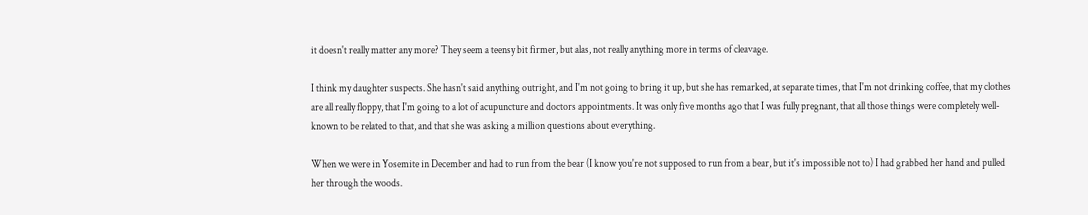it doesn't really matter any more? They seem a teensy bit firmer, but alas, not really anything more in terms of cleavage.

I think my daughter suspects. She hasn't said anything outright, and I'm not going to bring it up, but she has remarked, at separate times, that I'm not drinking coffee, that my clothes are all really floppy, that I'm going to a lot of acupuncture and doctors appointments. It was only five months ago that I was fully pregnant, that all those things were completely well-known to be related to that, and that she was asking a million questions about everything.

When we were in Yosemite in December and had to run from the bear (I know you're not supposed to run from a bear, but it's impossible not to) I had grabbed her hand and pulled her through the woods.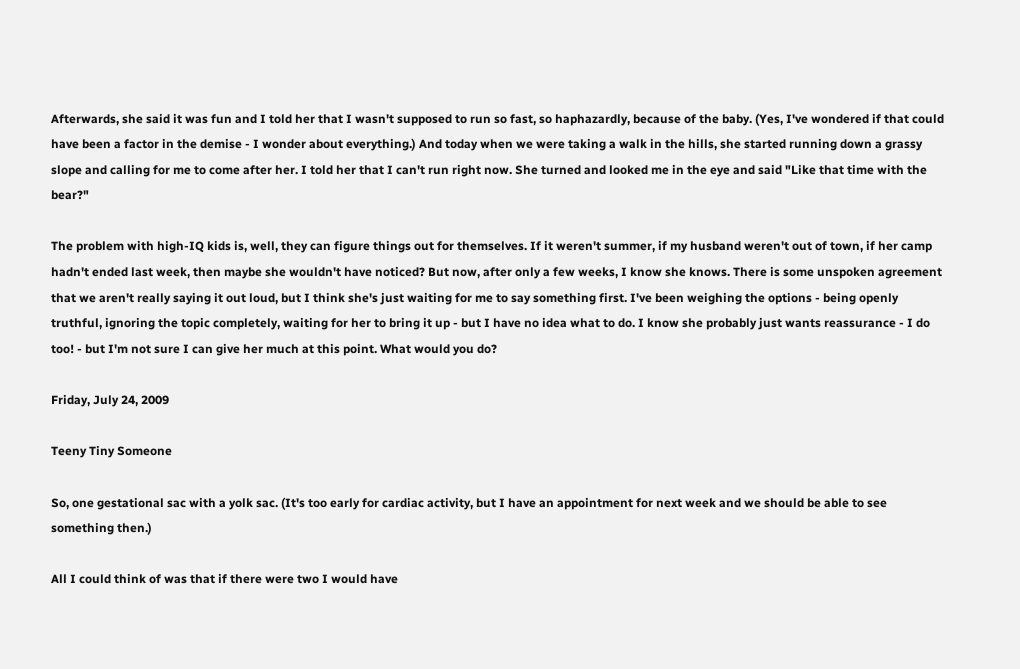Afterwards, she said it was fun and I told her that I wasn't supposed to run so fast, so haphazardly, because of the baby. (Yes, I've wondered if that could have been a factor in the demise - I wonder about everything.) And today when we were taking a walk in the hills, she started running down a grassy slope and calling for me to come after her. I told her that I can't run right now. She turned and looked me in the eye and said "Like that time with the bear?"

The problem with high-IQ kids is, well, they can figure things out for themselves. If it weren't summer, if my husband weren't out of town, if her camp hadn't ended last week, then maybe she wouldn't have noticed? But now, after only a few weeks, I know she knows. There is some unspoken agreement that we aren't really saying it out loud, but I think she's just waiting for me to say something first. I've been weighing the options - being openly truthful, ignoring the topic completely, waiting for her to bring it up - but I have no idea what to do. I know she probably just wants reassurance - I do too! - but I'm not sure I can give her much at this point. What would you do?

Friday, July 24, 2009

Teeny Tiny Someone

So, one gestational sac with a yolk sac. (It's too early for cardiac activity, but I have an appointment for next week and we should be able to see something then.)

All I could think of was that if there were two I would have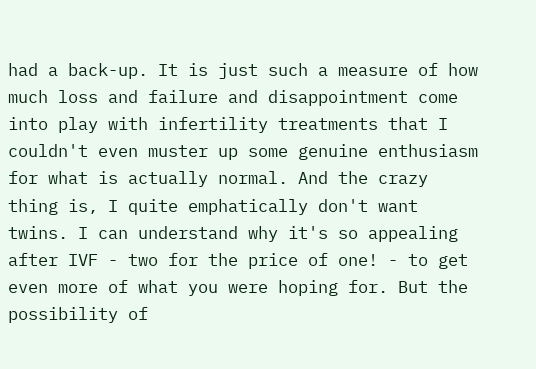had a back-up. It is just such a measure of how much loss and failure and disappointment come into play with infertility treatments that I couldn't even muster up some genuine enthusiasm for what is actually normal. And the crazy thing is, I quite emphatically don't want twins. I can understand why it's so appealing after IVF - two for the price of one! - to get even more of what you were hoping for. But the possibility of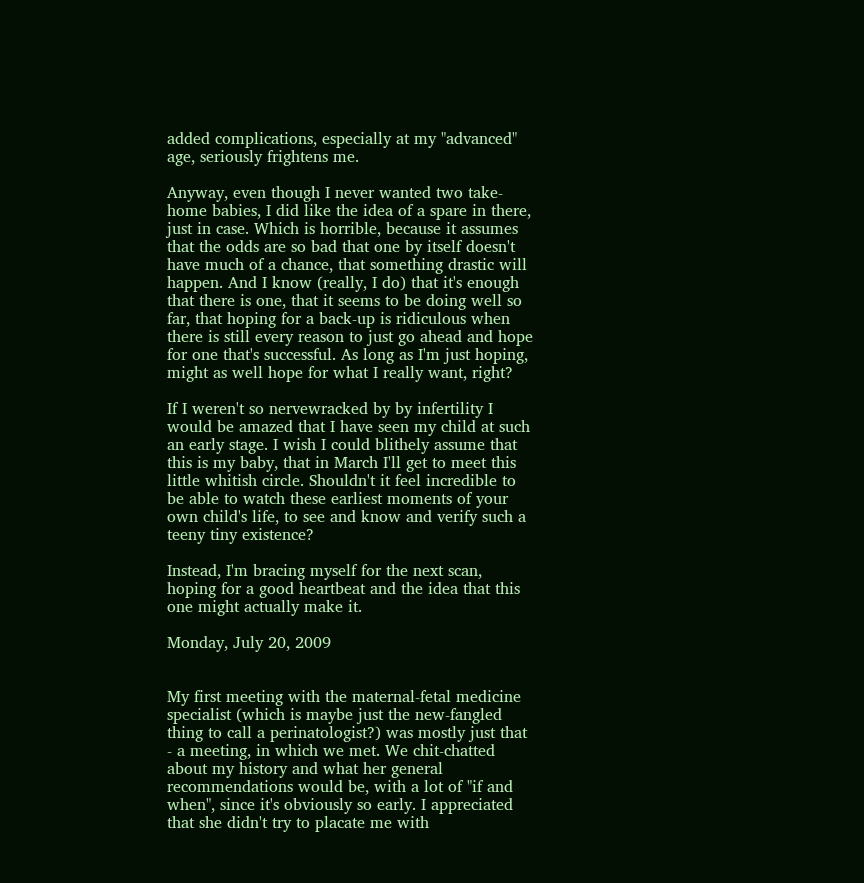added complications, especially at my "advanced" age, seriously frightens me.

Anyway, even though I never wanted two take-home babies, I did like the idea of a spare in there, just in case. Which is horrible, because it assumes that the odds are so bad that one by itself doesn't have much of a chance, that something drastic will happen. And I know (really, I do) that it's enough that there is one, that it seems to be doing well so far, that hoping for a back-up is ridiculous when there is still every reason to just go ahead and hope for one that's successful. As long as I'm just hoping, might as well hope for what I really want, right?

If I weren't so nervewracked by by infertility I would be amazed that I have seen my child at such an early stage. I wish I could blithely assume that this is my baby, that in March I'll get to meet this little whitish circle. Shouldn't it feel incredible to be able to watch these earliest moments of your own child's life, to see and know and verify such a teeny tiny existence?

Instead, I'm bracing myself for the next scan, hoping for a good heartbeat and the idea that this one might actually make it.

Monday, July 20, 2009


My first meeting with the maternal-fetal medicine specialist (which is maybe just the new-fangled thing to call a perinatologist?) was mostly just that - a meeting, in which we met. We chit-chatted about my history and what her general recommendations would be, with a lot of "if and when", since it's obviously so early. I appreciated that she didn't try to placate me with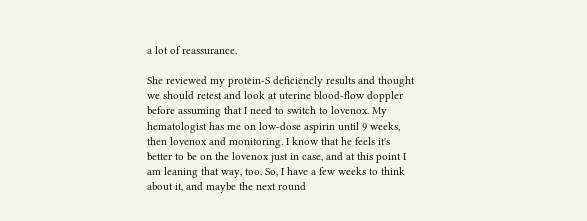a lot of reassurance.

She reviewed my protein-S deficiencly results and thought we should retest and look at uterine blood-flow doppler before assuming that I need to switch to lovenox. My hematologist has me on low-dose aspirin until 9 weeks, then lovenox and monitoring. I know that he feels it's better to be on the lovenox just in case, and at this point I am leaning that way, too. So, I have a few weeks to think about it, and maybe the next round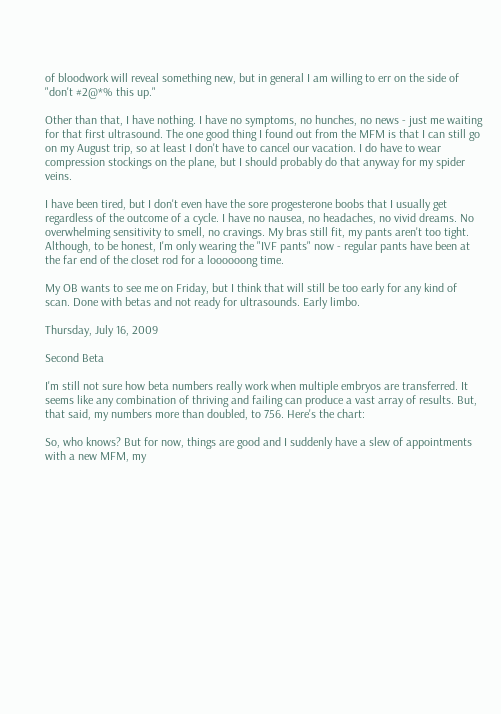of bloodwork will reveal something new, but in general I am willing to err on the side of "don't #2@*% this up."

Other than that, I have nothing. I have no symptoms, no hunches, no news - just me waiting for that first ultrasound. The one good thing I found out from the MFM is that I can still go on my August trip, so at least I don't have to cancel our vacation. I do have to wear compression stockings on the plane, but I should probably do that anyway for my spider veins.

I have been tired, but I don't even have the sore progesterone boobs that I usually get regardless of the outcome of a cycle. I have no nausea, no headaches, no vivid dreams. No overwhelming sensitivity to smell, no cravings. My bras still fit, my pants aren't too tight. Although, to be honest, I'm only wearing the "IVF pants" now - regular pants have been at the far end of the closet rod for a loooooong time.

My OB wants to see me on Friday, but I think that will still be too early for any kind of scan. Done with betas and not ready for ultrasounds. Early limbo.

Thursday, July 16, 2009

Second Beta

I'm still not sure how beta numbers really work when multiple embryos are transferred. It seems like any combination of thriving and failing can produce a vast array of results. But, that said, my numbers more than doubled, to 756. Here's the chart:

So, who knows? But for now, things are good and I suddenly have a slew of appointments with a new MFM, my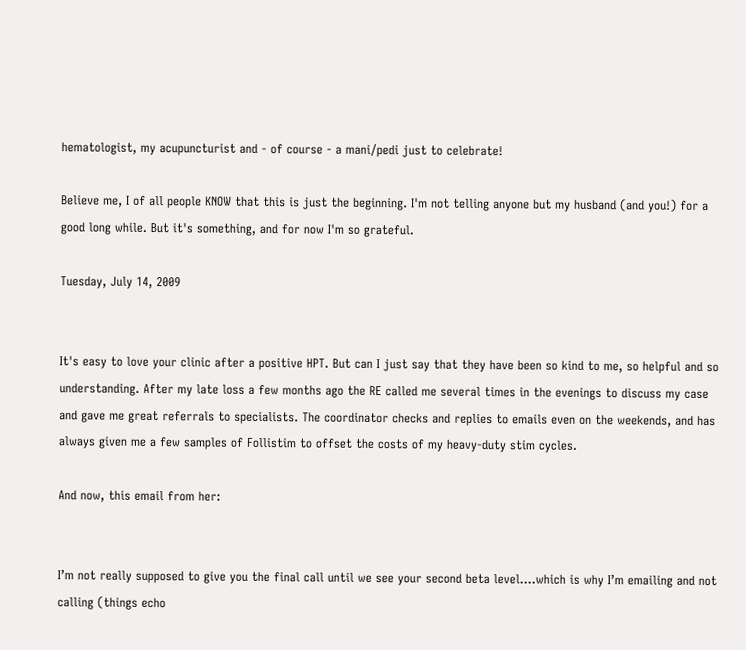hematologist, my acupuncturist and - of course - a mani/pedi just to celebrate!

Believe me, I of all people KNOW that this is just the beginning. I'm not telling anyone but my husband (and you!) for a good long while. But it's something, and for now I'm so grateful.

Tuesday, July 14, 2009


It's easy to love your clinic after a positive HPT. But can I just say that they have been so kind to me, so helpful and so understanding. After my late loss a few months ago the RE called me several times in the evenings to discuss my case and gave me great referrals to specialists. The coordinator checks and replies to emails even on the weekends, and has always given me a few samples of Follistim to offset the costs of my heavy-duty stim cycles.

And now, this email from her:


I’m not really supposed to give you the final call until we see your second beta level….which is why I’m emailing and not calling (things echo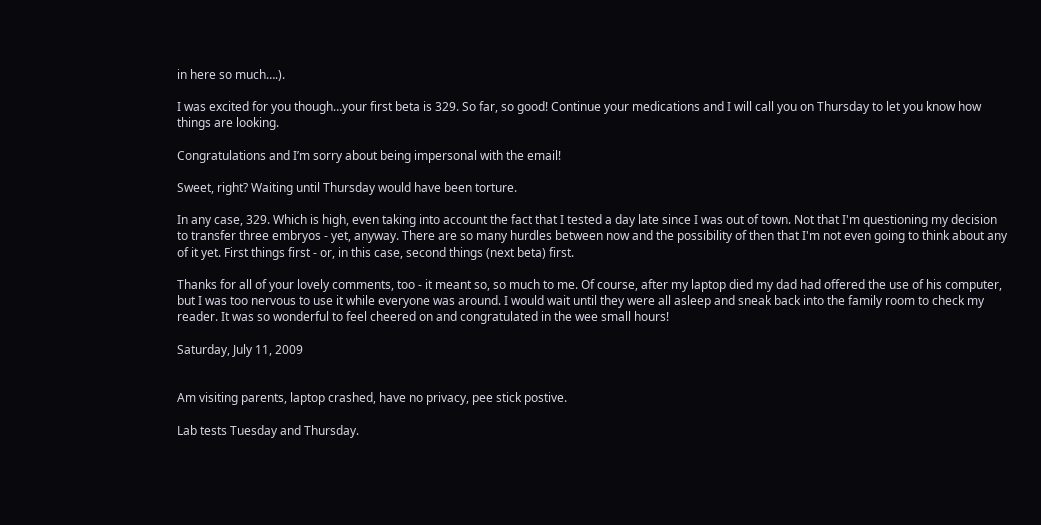in here so much….).

I was excited for you though…your first beta is 329. So far, so good! Continue your medications and I will call you on Thursday to let you know how things are looking.

Congratulations and I’m sorry about being impersonal with the email!

Sweet, right? Waiting until Thursday would have been torture.

In any case, 329. Which is high, even taking into account the fact that I tested a day late since I was out of town. Not that I'm questioning my decision to transfer three embryos - yet, anyway. There are so many hurdles between now and the possibility of then that I'm not even going to think about any of it yet. First things first - or, in this case, second things (next beta) first.

Thanks for all of your lovely comments, too - it meant so, so much to me. Of course, after my laptop died my dad had offered the use of his computer, but I was too nervous to use it while everyone was around. I would wait until they were all asleep and sneak back into the family room to check my reader. It was so wonderful to feel cheered on and congratulated in the wee small hours!

Saturday, July 11, 2009


Am visiting parents, laptop crashed, have no privacy, pee stick postive.

Lab tests Tuesday and Thursday.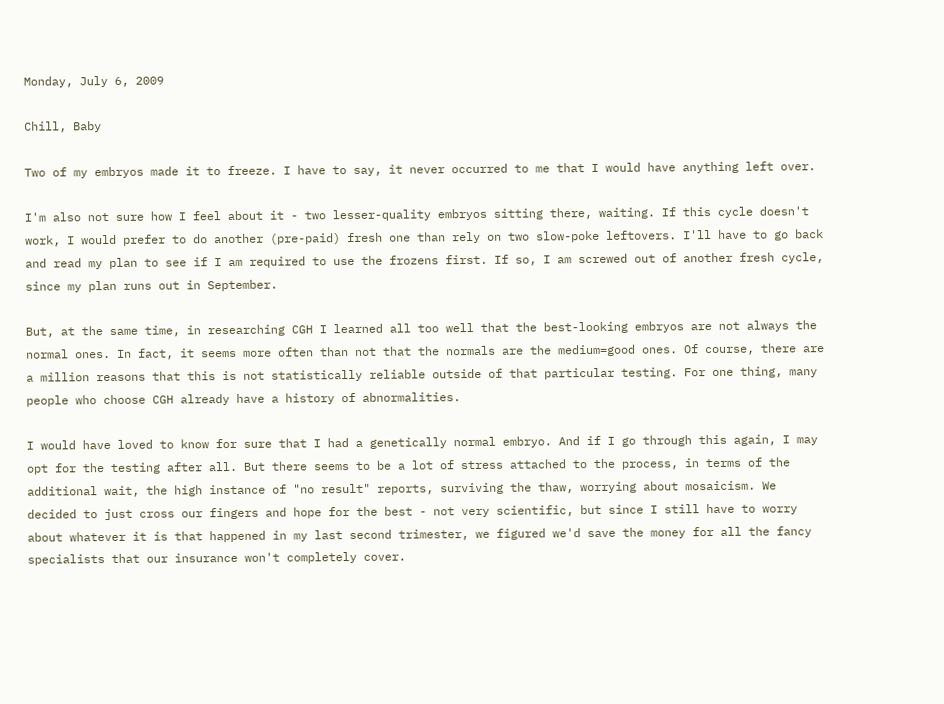Monday, July 6, 2009

Chill, Baby

Two of my embryos made it to freeze. I have to say, it never occurred to me that I would have anything left over.

I'm also not sure how I feel about it - two lesser-quality embryos sitting there, waiting. If this cycle doesn't work, I would prefer to do another (pre-paid) fresh one than rely on two slow-poke leftovers. I'll have to go back and read my plan to see if I am required to use the frozens first. If so, I am screwed out of another fresh cycle, since my plan runs out in September.

But, at the same time, in researching CGH I learned all too well that the best-looking embryos are not always the normal ones. In fact, it seems more often than not that the normals are the medium=good ones. Of course, there are a million reasons that this is not statistically reliable outside of that particular testing. For one thing, many people who choose CGH already have a history of abnormalities.

I would have loved to know for sure that I had a genetically normal embryo. And if I go through this again, I may opt for the testing after all. But there seems to be a lot of stress attached to the process, in terms of the additional wait, the high instance of "no result" reports, surviving the thaw, worrying about mosaicism. We decided to just cross our fingers and hope for the best - not very scientific, but since I still have to worry about whatever it is that happened in my last second trimester, we figured we'd save the money for all the fancy specialists that our insurance won't completely cover.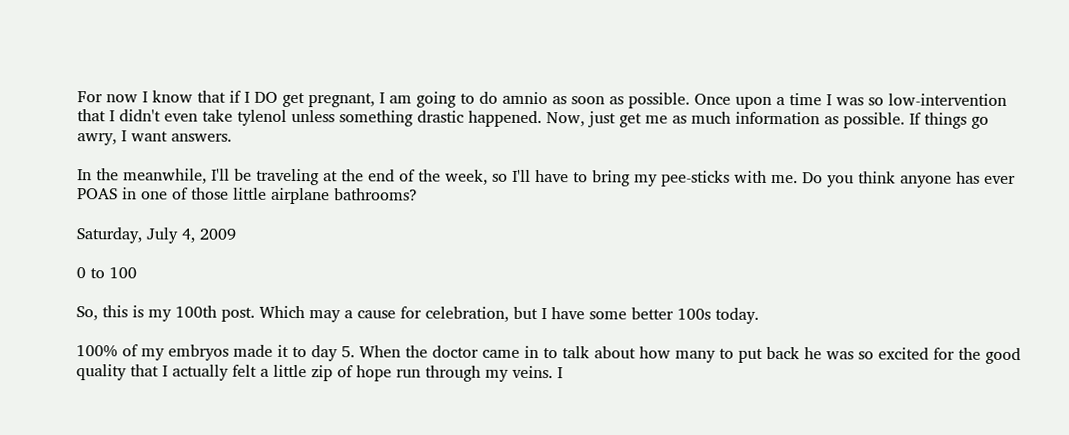For now I know that if I DO get pregnant, I am going to do amnio as soon as possible. Once upon a time I was so low-intervention that I didn't even take tylenol unless something drastic happened. Now, just get me as much information as possible. If things go awry, I want answers.

In the meanwhile, I'll be traveling at the end of the week, so I'll have to bring my pee-sticks with me. Do you think anyone has ever POAS in one of those little airplane bathrooms?

Saturday, July 4, 2009

0 to 100

So, this is my 100th post. Which may a cause for celebration, but I have some better 100s today.

100% of my embryos made it to day 5. When the doctor came in to talk about how many to put back he was so excited for the good quality that I actually felt a little zip of hope run through my veins. I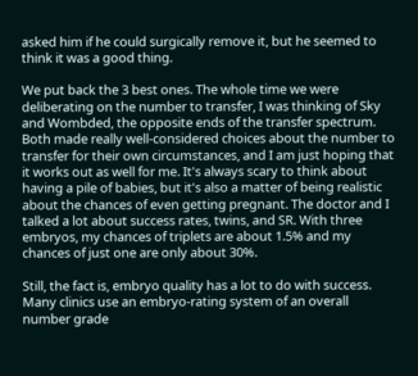asked him if he could surgically remove it, but he seemed to think it was a good thing.

We put back the 3 best ones. The whole time we were deliberating on the number to transfer, I was thinking of Sky and Wombded, the opposite ends of the transfer spectrum. Both made really well-considered choices about the number to transfer for their own circumstances, and I am just hoping that it works out as well for me. It's always scary to think about having a pile of babies, but it's also a matter of being realistic about the chances of even getting pregnant. The doctor and I talked a lot about success rates, twins, and SR. With three embryos, my chances of triplets are about 1.5% and my chances of just one are only about 30%.

Still, the fact is, embryo quality has a lot to do with success. Many clinics use an embryo-rating system of an overall number grade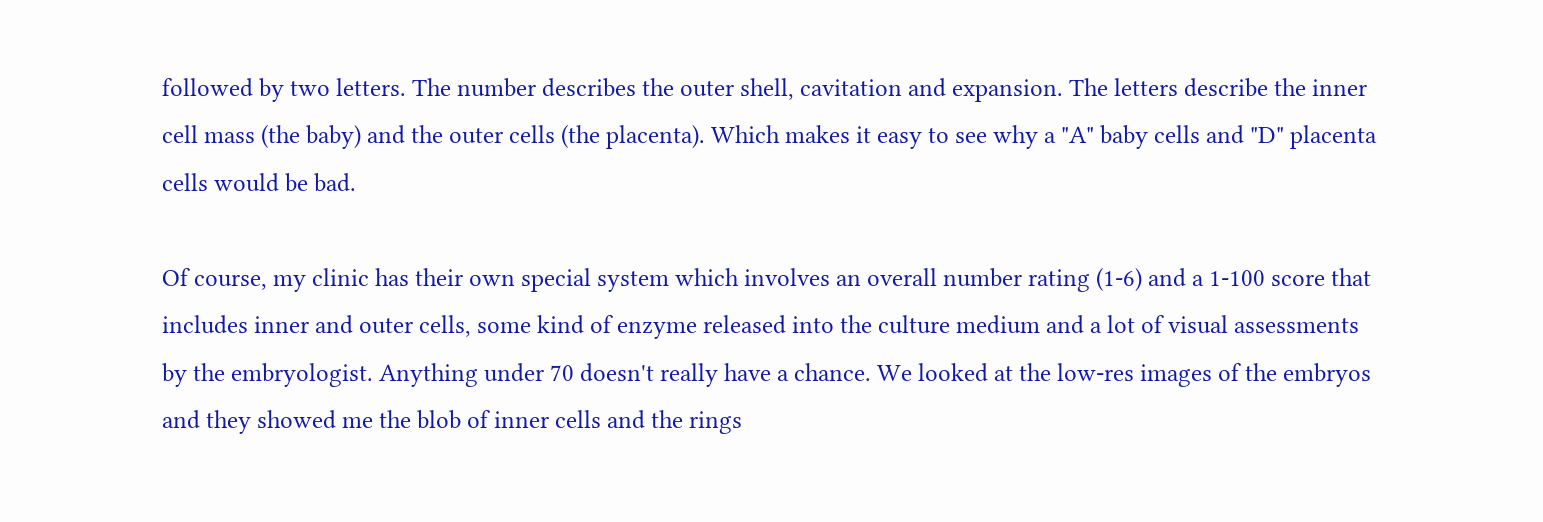followed by two letters. The number describes the outer shell, cavitation and expansion. The letters describe the inner cell mass (the baby) and the outer cells (the placenta). Which makes it easy to see why a "A" baby cells and "D" placenta cells would be bad.

Of course, my clinic has their own special system which involves an overall number rating (1-6) and a 1-100 score that includes inner and outer cells, some kind of enzyme released into the culture medium and a lot of visual assessments by the embryologist. Anything under 70 doesn't really have a chance. We looked at the low-res images of the embryos and they showed me the blob of inner cells and the rings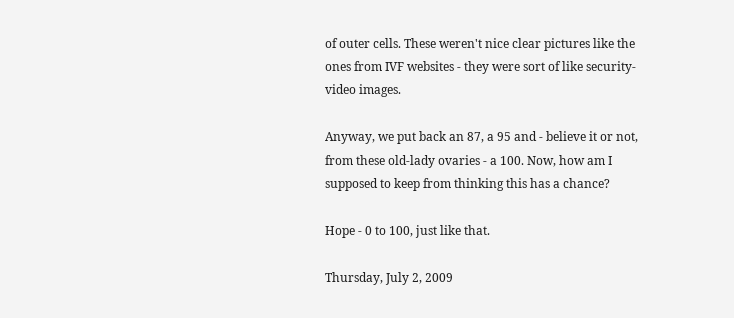of outer cells. These weren't nice clear pictures like the ones from IVF websites - they were sort of like security-video images.

Anyway, we put back an 87, a 95 and - believe it or not, from these old-lady ovaries - a 100. Now, how am I supposed to keep from thinking this has a chance?

Hope - 0 to 100, just like that.

Thursday, July 2, 2009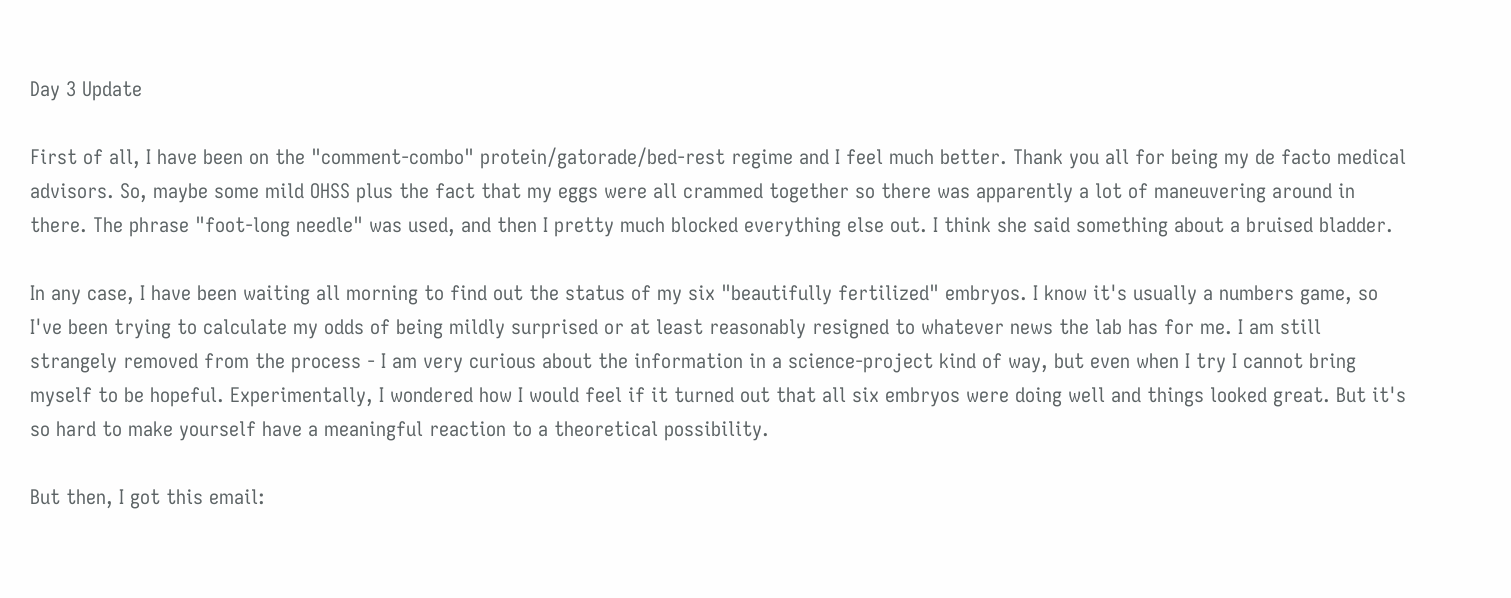Day 3 Update

First of all, I have been on the "comment-combo" protein/gatorade/bed-rest regime and I feel much better. Thank you all for being my de facto medical advisors. So, maybe some mild OHSS plus the fact that my eggs were all crammed together so there was apparently a lot of maneuvering around in there. The phrase "foot-long needle" was used, and then I pretty much blocked everything else out. I think she said something about a bruised bladder.

In any case, I have been waiting all morning to find out the status of my six "beautifully fertilized" embryos. I know it's usually a numbers game, so I've been trying to calculate my odds of being mildly surprised or at least reasonably resigned to whatever news the lab has for me. I am still strangely removed from the process - I am very curious about the information in a science-project kind of way, but even when I try I cannot bring myself to be hopeful. Experimentally, I wondered how I would feel if it turned out that all six embryos were doing well and things looked great. But it's so hard to make yourself have a meaningful reaction to a theoretical possibility.

But then, I got this email: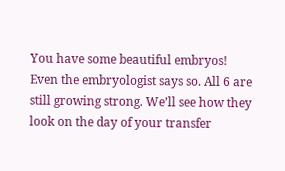You have some beautiful embryos! Even the embryologist says so. All 6 are still growing strong. We’ll see how they look on the day of your transfer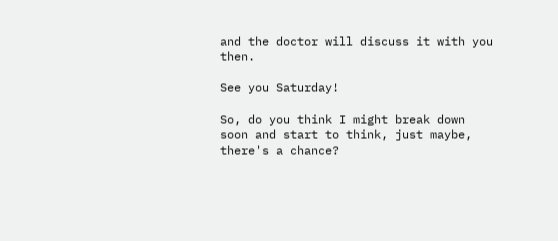and the doctor will discuss it with you then.

See you Saturday!

So, do you think I might break down soon and start to think, just maybe, there's a chance?